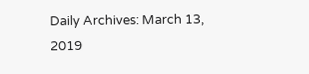Daily Archives: March 13, 2019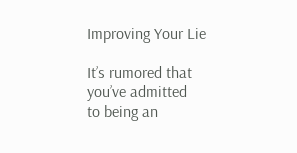Improving Your Lie

It’s rumored that you’ve admitted
to being an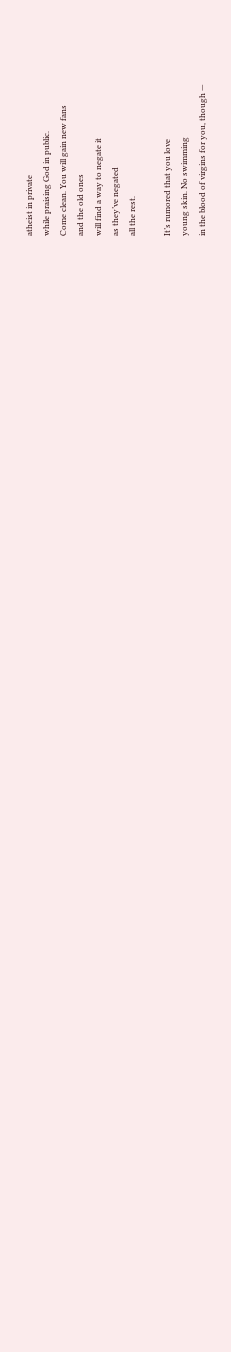atheist in private
while praising God in public.
Come clean. You will gain new fans
and the old ones
will find a way to negate it
as they’ve negated
all the rest.

It’s rumored that you love
young skin. No swimming
in the blood of virgins for you, though —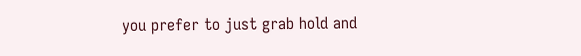you prefer to just grab hold and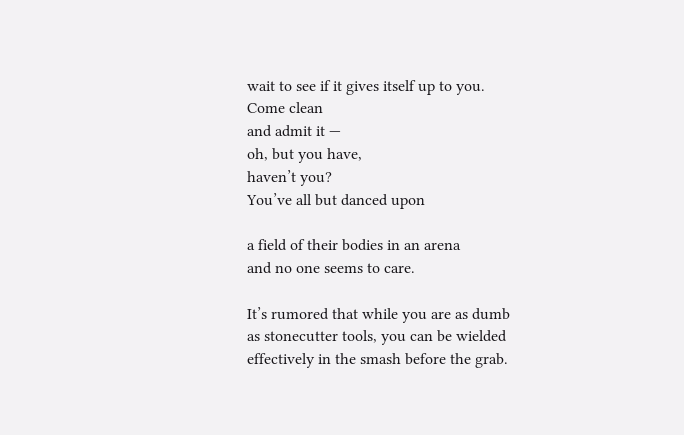wait to see if it gives itself up to you.
Come clean
and admit it —
oh, but you have,
haven’t you?
You’ve all but danced upon

a field of their bodies in an arena
and no one seems to care.

It’s rumored that while you are as dumb
as stonecutter tools, you can be wielded
effectively in the smash before the grab.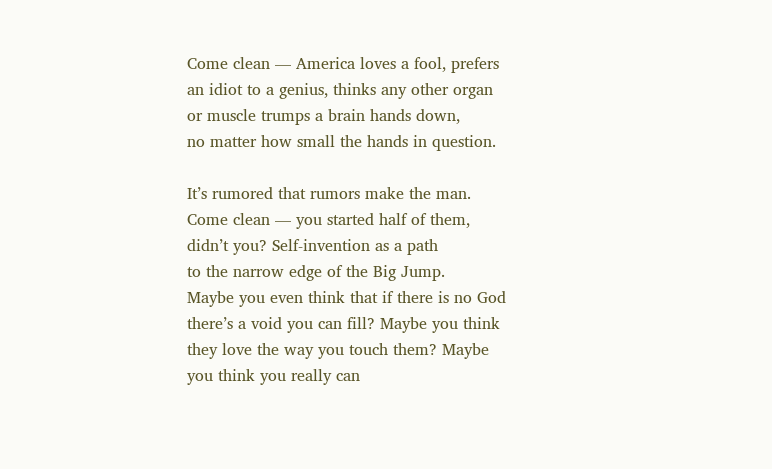Come clean — America loves a fool, prefers
an idiot to a genius, thinks any other organ
or muscle trumps a brain hands down,
no matter how small the hands in question.

It’s rumored that rumors make the man.
Come clean — you started half of them,
didn’t you? Self-invention as a path
to the narrow edge of the Big Jump.
Maybe you even think that if there is no God
there’s a void you can fill? Maybe you think
they love the way you touch them? Maybe
you think you really can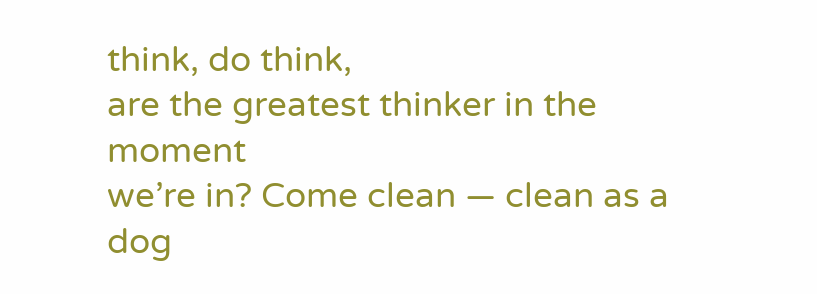think, do think,
are the greatest thinker in the moment
we’re in? Come clean — clean as a dog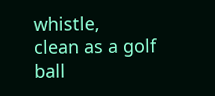whistle,
clean as a golf ball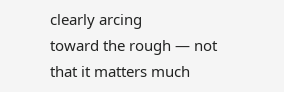clearly arcing
toward the rough — not that it matters much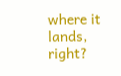where it lands, right?